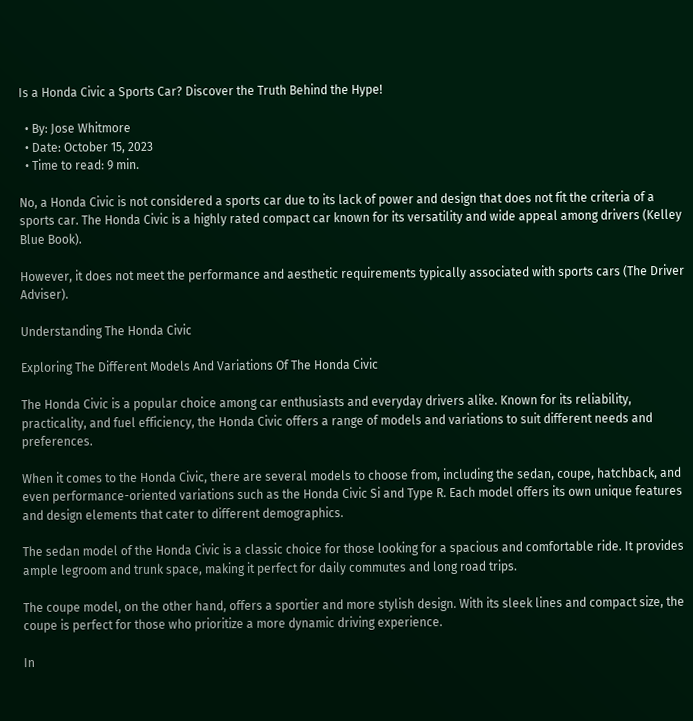Is a Honda Civic a Sports Car? Discover the Truth Behind the Hype!

  • By: Jose Whitmore
  • Date: October 15, 2023
  • Time to read: 9 min.

No, a Honda Civic is not considered a sports car due to its lack of power and design that does not fit the criteria of a sports car. The Honda Civic is a highly rated compact car known for its versatility and wide appeal among drivers (Kelley Blue Book).

However, it does not meet the performance and aesthetic requirements typically associated with sports cars (The Driver Adviser).

Understanding The Honda Civic

Exploring The Different Models And Variations Of The Honda Civic

The Honda Civic is a popular choice among car enthusiasts and everyday drivers alike. Known for its reliability, practicality, and fuel efficiency, the Honda Civic offers a range of models and variations to suit different needs and preferences.

When it comes to the Honda Civic, there are several models to choose from, including the sedan, coupe, hatchback, and even performance-oriented variations such as the Honda Civic Si and Type R. Each model offers its own unique features and design elements that cater to different demographics.

The sedan model of the Honda Civic is a classic choice for those looking for a spacious and comfortable ride. It provides ample legroom and trunk space, making it perfect for daily commutes and long road trips.

The coupe model, on the other hand, offers a sportier and more stylish design. With its sleek lines and compact size, the coupe is perfect for those who prioritize a more dynamic driving experience.

In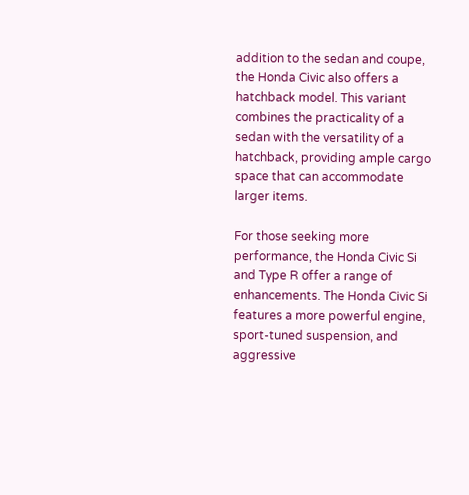addition to the sedan and coupe, the Honda Civic also offers a hatchback model. This variant combines the practicality of a sedan with the versatility of a hatchback, providing ample cargo space that can accommodate larger items.

For those seeking more performance, the Honda Civic Si and Type R offer a range of enhancements. The Honda Civic Si features a more powerful engine, sport-tuned suspension, and aggressive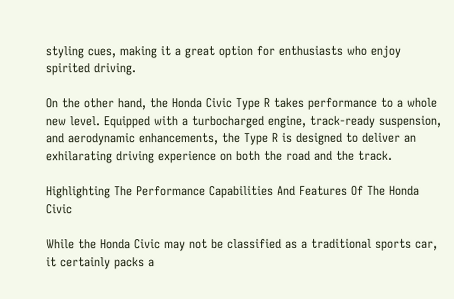styling cues, making it a great option for enthusiasts who enjoy spirited driving.

On the other hand, the Honda Civic Type R takes performance to a whole new level. Equipped with a turbocharged engine, track-ready suspension, and aerodynamic enhancements, the Type R is designed to deliver an exhilarating driving experience on both the road and the track.

Highlighting The Performance Capabilities And Features Of The Honda Civic

While the Honda Civic may not be classified as a traditional sports car, it certainly packs a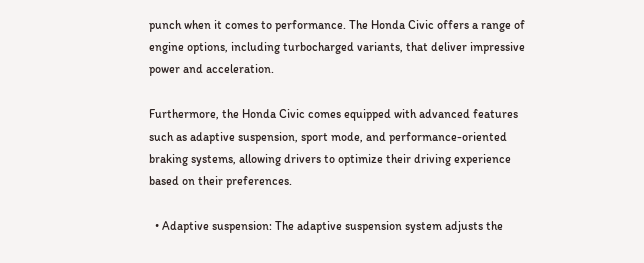punch when it comes to performance. The Honda Civic offers a range of engine options, including turbocharged variants, that deliver impressive power and acceleration.

Furthermore, the Honda Civic comes equipped with advanced features such as adaptive suspension, sport mode, and performance-oriented braking systems, allowing drivers to optimize their driving experience based on their preferences.

  • Adaptive suspension: The adaptive suspension system adjusts the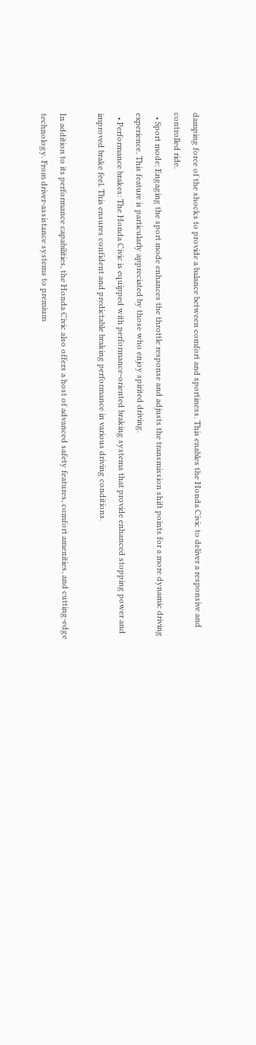damping force of the shocks to provide a balance between comfort and sportiness. This enables the Honda Civic to deliver a responsive and controlled ride.
  • Sport mode: Engaging the sport mode enhances the throttle response and adjusts the transmission shift points for a more dynamic driving experience. This feature is particularly appreciated by those who enjoy spirited driving.
  • Performance brakes: The Honda Civic is equipped with performance-oriented braking systems that provide enhanced stopping power and improved brake feel. This ensures confident and predictable braking performance in various driving conditions.

In addition to its performance capabilities, the Honda Civic also offers a host of advanced safety features, comfort amenities, and cutting-edge technology. From driver-assistance systems to premium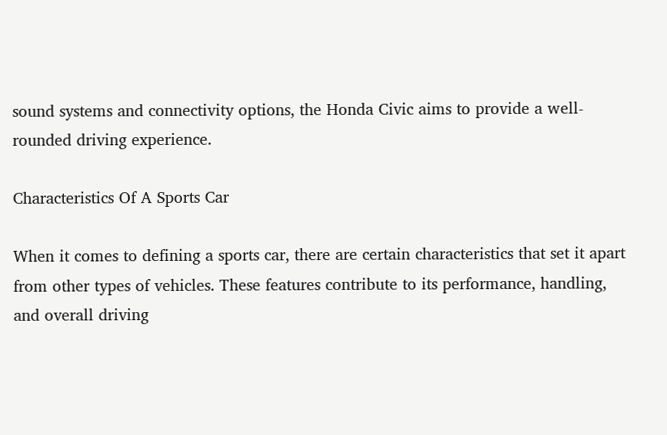sound systems and connectivity options, the Honda Civic aims to provide a well-rounded driving experience.

Characteristics Of A Sports Car

When it comes to defining a sports car, there are certain characteristics that set it apart from other types of vehicles. These features contribute to its performance, handling, and overall driving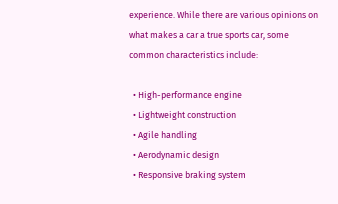experience. While there are various opinions on what makes a car a true sports car, some common characteristics include:

  • High-performance engine
  • Lightweight construction
  • Agile handling
  • Aerodynamic design
  • Responsive braking system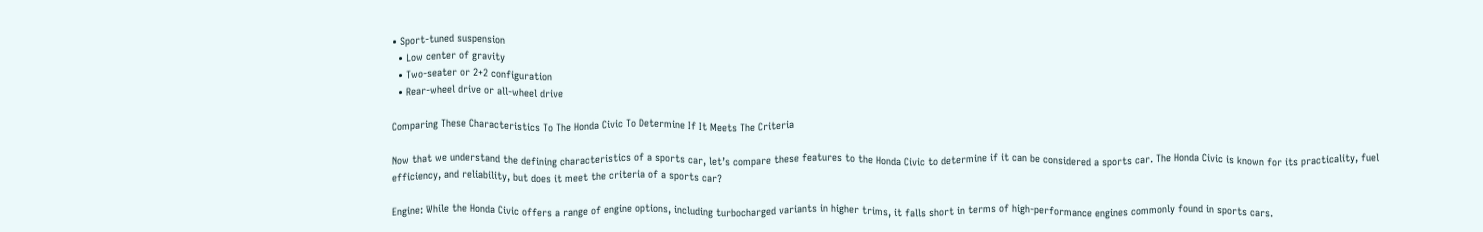• Sport-tuned suspension
  • Low center of gravity
  • Two-seater or 2+2 configuration
  • Rear-wheel drive or all-wheel drive

Comparing These Characteristics To The Honda Civic To Determine If It Meets The Criteria

Now that we understand the defining characteristics of a sports car, let’s compare these features to the Honda Civic to determine if it can be considered a sports car. The Honda Civic is known for its practicality, fuel efficiency, and reliability, but does it meet the criteria of a sports car?

Engine: While the Honda Civic offers a range of engine options, including turbocharged variants in higher trims, it falls short in terms of high-performance engines commonly found in sports cars.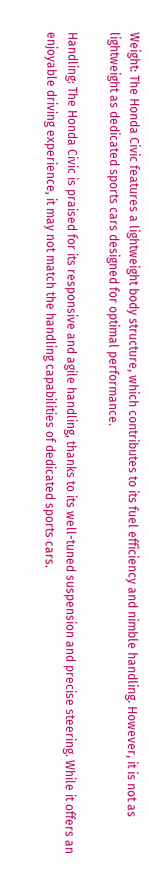Weight: The Honda Civic features a lightweight body structure, which contributes to its fuel efficiency and nimble handling. However, it is not as lightweight as dedicated sports cars designed for optimal performance.

Handling: The Honda Civic is praised for its responsive and agile handling, thanks to its well-tuned suspension and precise steering. While it offers an enjoyable driving experience, it may not match the handling capabilities of dedicated sports cars.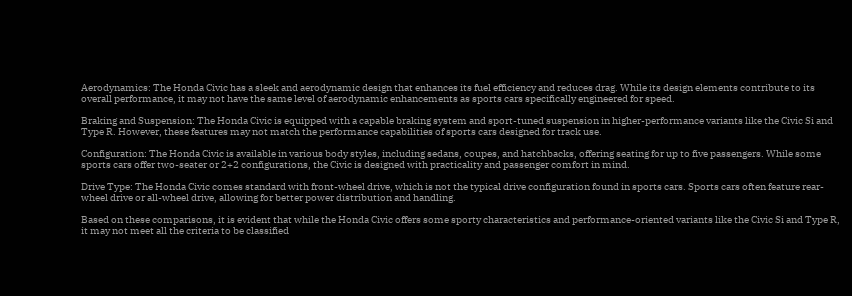Aerodynamics: The Honda Civic has a sleek and aerodynamic design that enhances its fuel efficiency and reduces drag. While its design elements contribute to its overall performance, it may not have the same level of aerodynamic enhancements as sports cars specifically engineered for speed.

Braking and Suspension: The Honda Civic is equipped with a capable braking system and sport-tuned suspension in higher-performance variants like the Civic Si and Type R. However, these features may not match the performance capabilities of sports cars designed for track use.

Configuration: The Honda Civic is available in various body styles, including sedans, coupes, and hatchbacks, offering seating for up to five passengers. While some sports cars offer two-seater or 2+2 configurations, the Civic is designed with practicality and passenger comfort in mind.

Drive Type: The Honda Civic comes standard with front-wheel drive, which is not the typical drive configuration found in sports cars. Sports cars often feature rear-wheel drive or all-wheel drive, allowing for better power distribution and handling.

Based on these comparisons, it is evident that while the Honda Civic offers some sporty characteristics and performance-oriented variants like the Civic Si and Type R, it may not meet all the criteria to be classified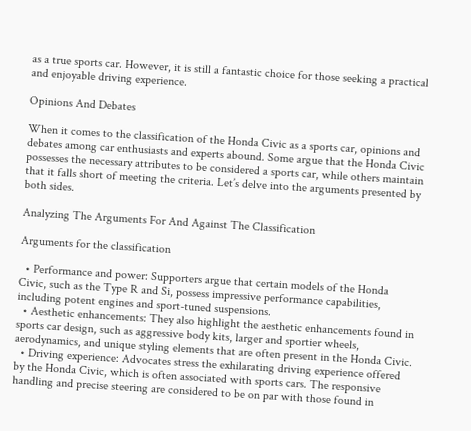as a true sports car. However, it is still a fantastic choice for those seeking a practical and enjoyable driving experience.

Opinions And Debates

When it comes to the classification of the Honda Civic as a sports car, opinions and debates among car enthusiasts and experts abound. Some argue that the Honda Civic possesses the necessary attributes to be considered a sports car, while others maintain that it falls short of meeting the criteria. Let’s delve into the arguments presented by both sides.

Analyzing The Arguments For And Against The Classification

Arguments for the classification

  • Performance and power: Supporters argue that certain models of the Honda Civic, such as the Type R and Si, possess impressive performance capabilities, including potent engines and sport-tuned suspensions.
  • Aesthetic enhancements: They also highlight the aesthetic enhancements found in sports car design, such as aggressive body kits, larger and sportier wheels, aerodynamics, and unique styling elements that are often present in the Honda Civic.
  • Driving experience: Advocates stress the exhilarating driving experience offered by the Honda Civic, which is often associated with sports cars. The responsive handling and precise steering are considered to be on par with those found in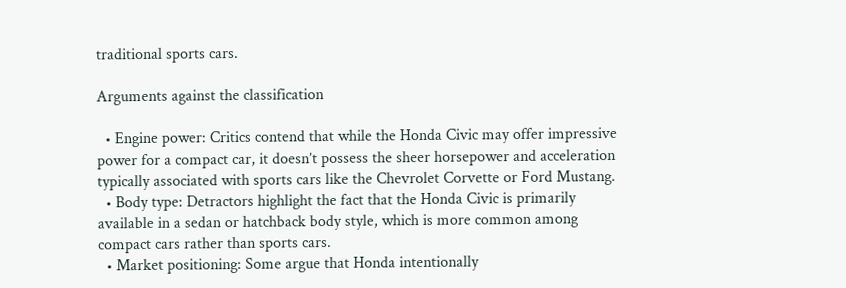traditional sports cars.

Arguments against the classification

  • Engine power: Critics contend that while the Honda Civic may offer impressive power for a compact car, it doesn’t possess the sheer horsepower and acceleration typically associated with sports cars like the Chevrolet Corvette or Ford Mustang.
  • Body type: Detractors highlight the fact that the Honda Civic is primarily available in a sedan or hatchback body style, which is more common among compact cars rather than sports cars.
  • Market positioning: Some argue that Honda intentionally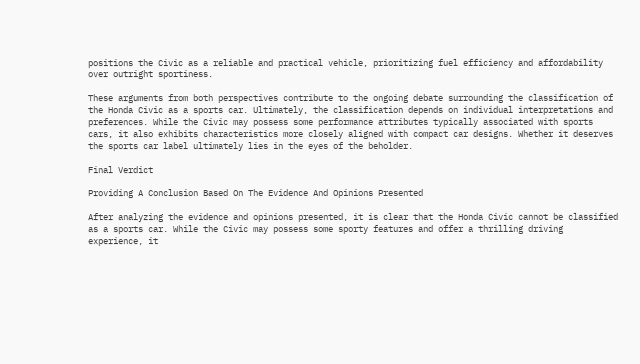positions the Civic as a reliable and practical vehicle, prioritizing fuel efficiency and affordability over outright sportiness.

These arguments from both perspectives contribute to the ongoing debate surrounding the classification of the Honda Civic as a sports car. Ultimately, the classification depends on individual interpretations and preferences. While the Civic may possess some performance attributes typically associated with sports cars, it also exhibits characteristics more closely aligned with compact car designs. Whether it deserves the sports car label ultimately lies in the eyes of the beholder.

Final Verdict

Providing A Conclusion Based On The Evidence And Opinions Presented

After analyzing the evidence and opinions presented, it is clear that the Honda Civic cannot be classified as a sports car. While the Civic may possess some sporty features and offer a thrilling driving experience, it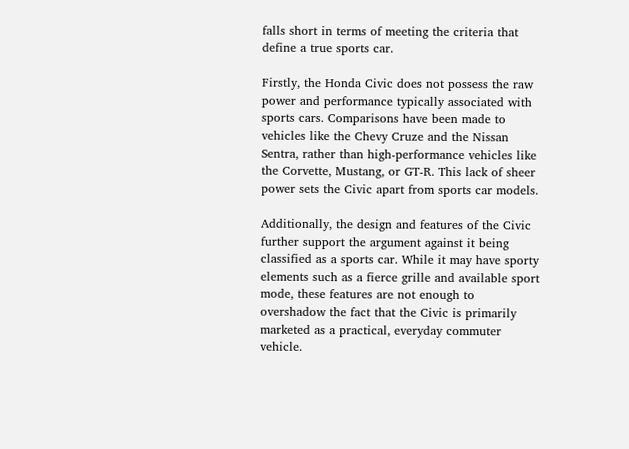falls short in terms of meeting the criteria that define a true sports car.

Firstly, the Honda Civic does not possess the raw power and performance typically associated with sports cars. Comparisons have been made to vehicles like the Chevy Cruze and the Nissan Sentra, rather than high-performance vehicles like the Corvette, Mustang, or GT-R. This lack of sheer power sets the Civic apart from sports car models.

Additionally, the design and features of the Civic further support the argument against it being classified as a sports car. While it may have sporty elements such as a fierce grille and available sport mode, these features are not enough to overshadow the fact that the Civic is primarily marketed as a practical, everyday commuter vehicle.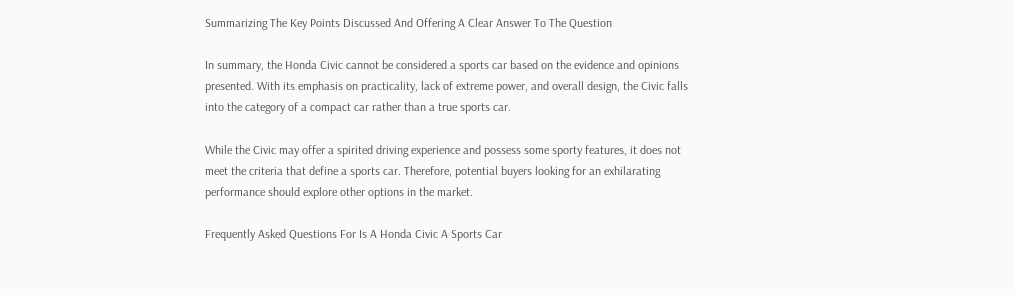Summarizing The Key Points Discussed And Offering A Clear Answer To The Question

In summary, the Honda Civic cannot be considered a sports car based on the evidence and opinions presented. With its emphasis on practicality, lack of extreme power, and overall design, the Civic falls into the category of a compact car rather than a true sports car.

While the Civic may offer a spirited driving experience and possess some sporty features, it does not meet the criteria that define a sports car. Therefore, potential buyers looking for an exhilarating performance should explore other options in the market.

Frequently Asked Questions For Is A Honda Civic A Sports Car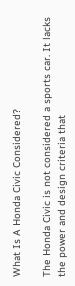What Is A Honda Civic Considered?

The Honda Civic is not considered a sports car. It lacks the power and design criteria that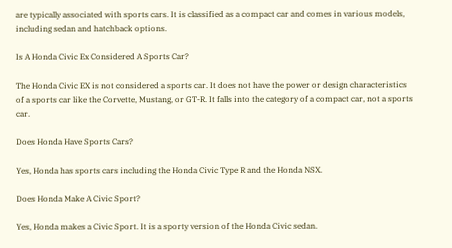are typically associated with sports cars. It is classified as a compact car and comes in various models, including sedan and hatchback options.

Is A Honda Civic Ex Considered A Sports Car?

The Honda Civic EX is not considered a sports car. It does not have the power or design characteristics of a sports car like the Corvette, Mustang, or GT-R. It falls into the category of a compact car, not a sports car.

Does Honda Have Sports Cars?

Yes, Honda has sports cars including the Honda Civic Type R and the Honda NSX.

Does Honda Make A Civic Sport?

Yes, Honda makes a Civic Sport. It is a sporty version of the Honda Civic sedan.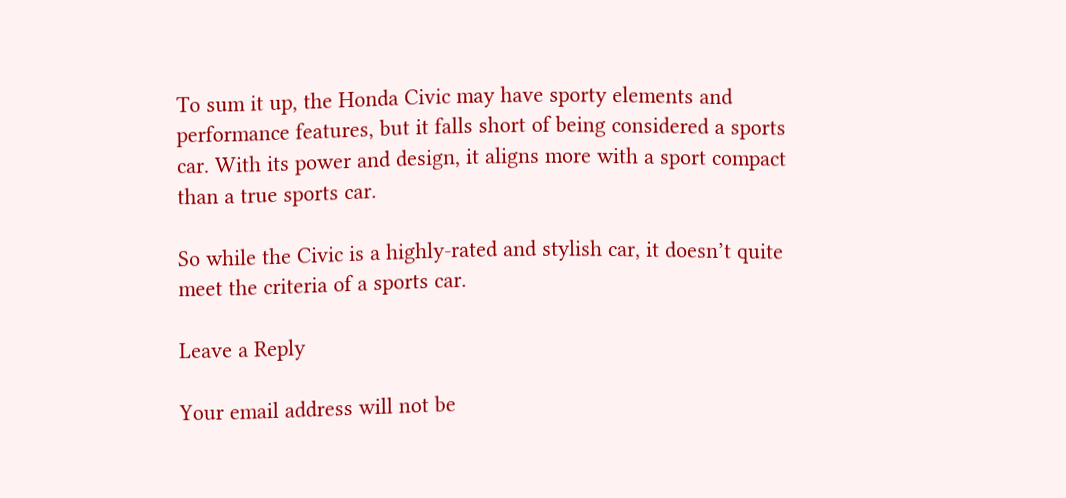To sum it up, the Honda Civic may have sporty elements and performance features, but it falls short of being considered a sports car. With its power and design, it aligns more with a sport compact than a true sports car.

So while the Civic is a highly-rated and stylish car, it doesn’t quite meet the criteria of a sports car.

Leave a Reply

Your email address will not be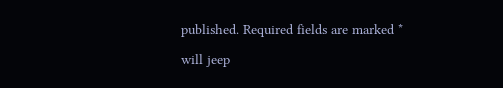published. Required fields are marked *

will jeep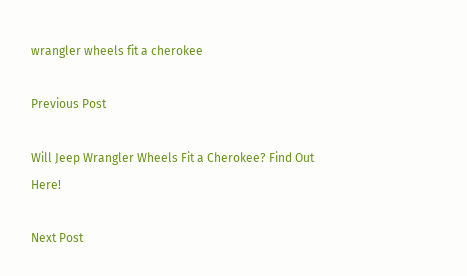wrangler wheels fit a cherokee

Previous Post

Will Jeep Wrangler Wheels Fit a Cherokee? Find Out Here!

Next Post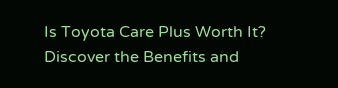Is Toyota Care Plus Worth It? Discover the Benefits and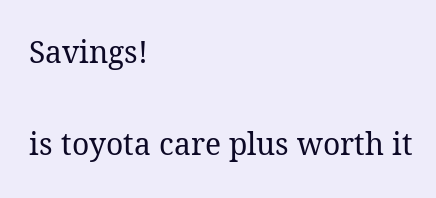Savings!

is toyota care plus worth it